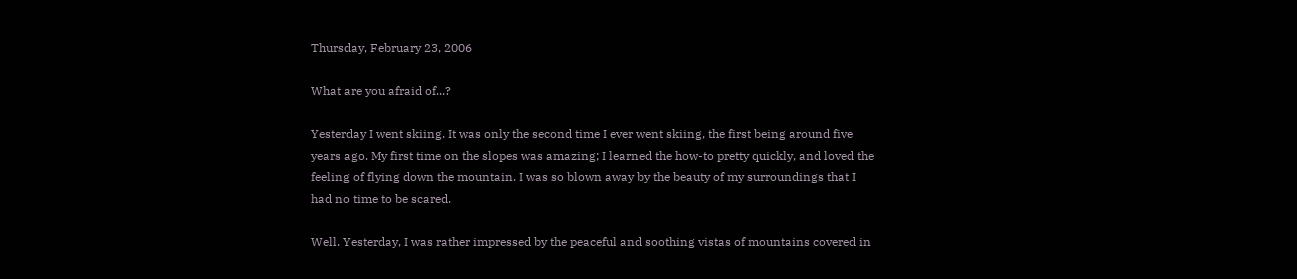Thursday, February 23, 2006

What are you afraid of...?

Yesterday I went skiing. It was only the second time I ever went skiing, the first being around five years ago. My first time on the slopes was amazing; I learned the how-to pretty quickly, and loved the feeling of flying down the mountain. I was so blown away by the beauty of my surroundings that I had no time to be scared.

Well. Yesterday, I was rather impressed by the peaceful and soothing vistas of mountains covered in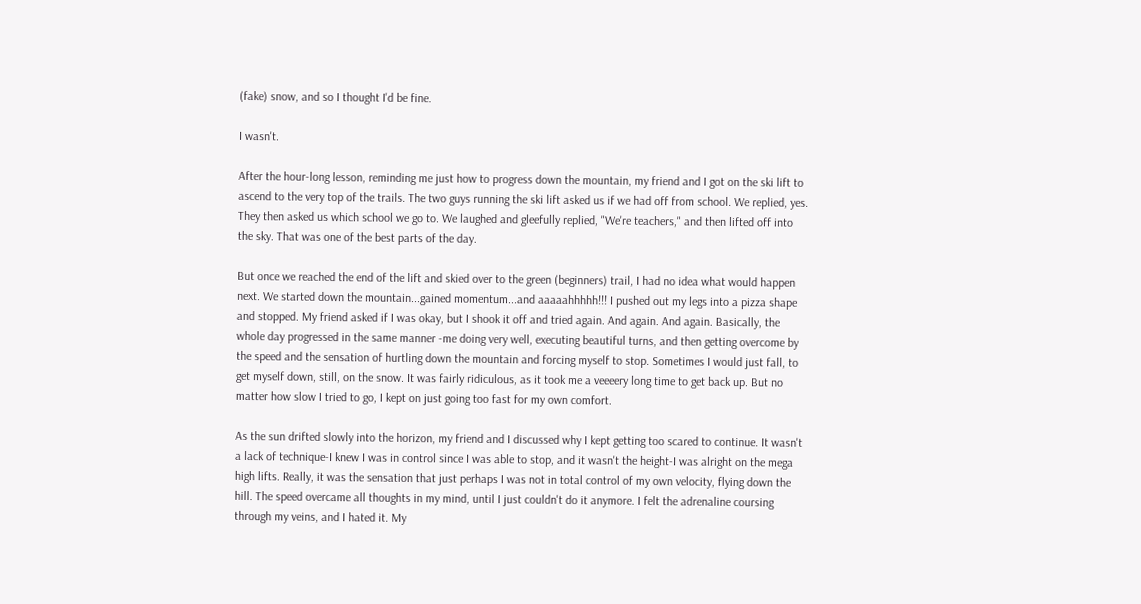(fake) snow, and so I thought I'd be fine.

I wasn't.

After the hour-long lesson, reminding me just how to progress down the mountain, my friend and I got on the ski lift to ascend to the very top of the trails. The two guys running the ski lift asked us if we had off from school. We replied, yes. They then asked us which school we go to. We laughed and gleefully replied, "We're teachers," and then lifted off into the sky. That was one of the best parts of the day.

But once we reached the end of the lift and skied over to the green (beginners) trail, I had no idea what would happen next. We started down the mountain...gained momentum...and aaaaahhhhh!!! I pushed out my legs into a pizza shape and stopped. My friend asked if I was okay, but I shook it off and tried again. And again. And again. Basically, the whole day progressed in the same manner -me doing very well, executing beautiful turns, and then getting overcome by the speed and the sensation of hurtling down the mountain and forcing myself to stop. Sometimes I would just fall, to get myself down, still, on the snow. It was fairly ridiculous, as it took me a veeeery long time to get back up. But no matter how slow I tried to go, I kept on just going too fast for my own comfort.

As the sun drifted slowly into the horizon, my friend and I discussed why I kept getting too scared to continue. It wasn't a lack of technique-I knew I was in control since I was able to stop, and it wasn't the height-I was alright on the mega high lifts. Really, it was the sensation that just perhaps I was not in total control of my own velocity, flying down the hill. The speed overcame all thoughts in my mind, until I just couldn't do it anymore. I felt the adrenaline coursing through my veins, and I hated it. My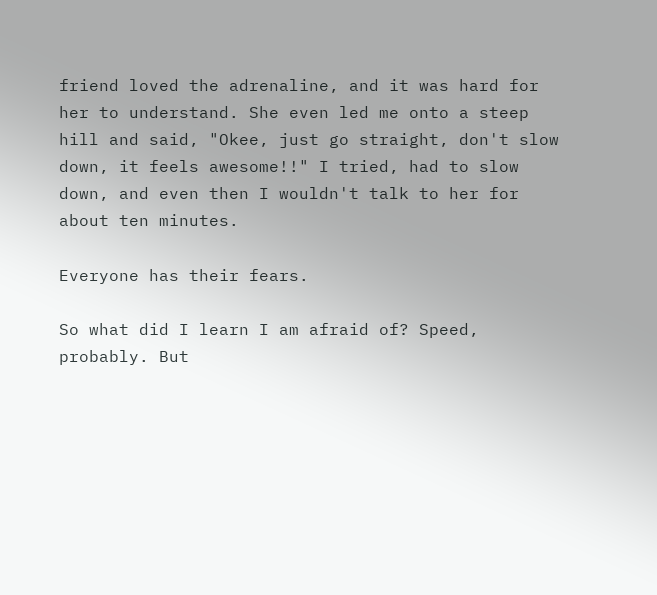friend loved the adrenaline, and it was hard for her to understand. She even led me onto a steep hill and said, "Okee, just go straight, don't slow down, it feels awesome!!" I tried, had to slow down, and even then I wouldn't talk to her for about ten minutes.

Everyone has their fears.

So what did I learn I am afraid of? Speed, probably. But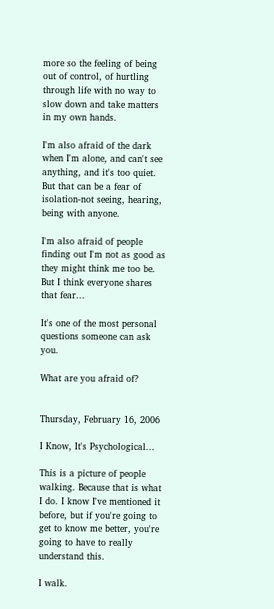more so the feeling of being out of control, of hurtling through life with no way to slow down and take matters in my own hands.

I'm also afraid of the dark when I'm alone, and can't see anything, and it's too quiet. But that can be a fear of isolation-not seeing, hearing, being with anyone.

I'm also afraid of people finding out I'm not as good as they might think me too be. But I think everyone shares that fear...

It's one of the most personal questions someone can ask you.

What are you afraid of?


Thursday, February 16, 2006

I Know, It's Psychological...

This is a picture of people walking. Because that is what I do. I know I've mentioned it before, but if you're going to get to know me better, you're going to have to really understand this.

I walk.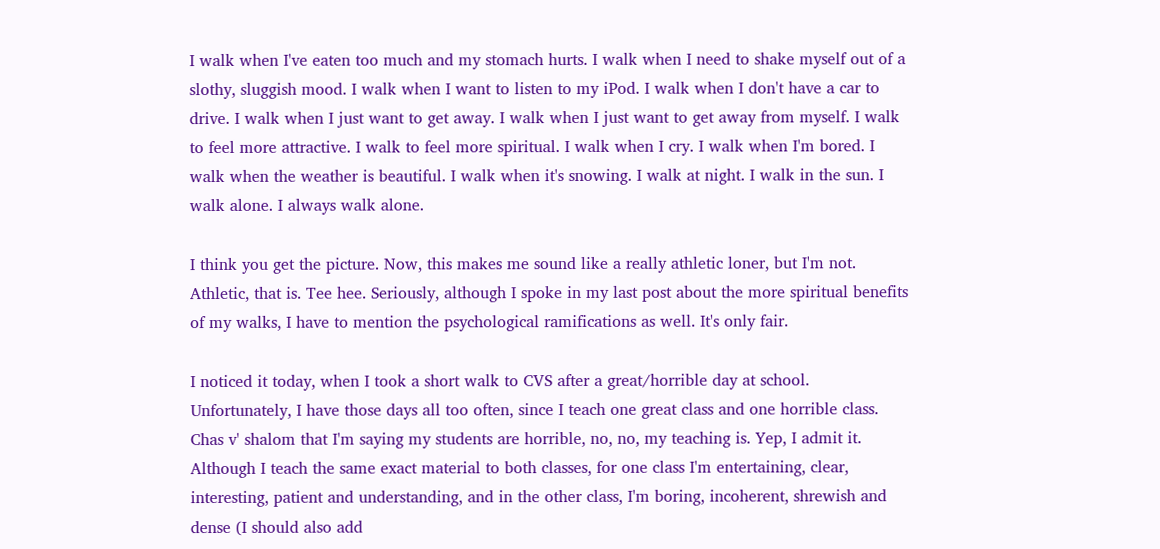I walk when I've eaten too much and my stomach hurts. I walk when I need to shake myself out of a slothy, sluggish mood. I walk when I want to listen to my iPod. I walk when I don't have a car to drive. I walk when I just want to get away. I walk when I just want to get away from myself. I walk to feel more attractive. I walk to feel more spiritual. I walk when I cry. I walk when I'm bored. I walk when the weather is beautiful. I walk when it's snowing. I walk at night. I walk in the sun. I walk alone. I always walk alone.

I think you get the picture. Now, this makes me sound like a really athletic loner, but I'm not. Athletic, that is. Tee hee. Seriously, although I spoke in my last post about the more spiritual benefits of my walks, I have to mention the psychological ramifications as well. It's only fair.

I noticed it today, when I took a short walk to CVS after a great/horrible day at school. Unfortunately, I have those days all too often, since I teach one great class and one horrible class. Chas v' shalom that I'm saying my students are horrible, no, no, my teaching is. Yep, I admit it. Although I teach the same exact material to both classes, for one class I'm entertaining, clear, interesting, patient and understanding, and in the other class, I'm boring, incoherent, shrewish and dense (I should also add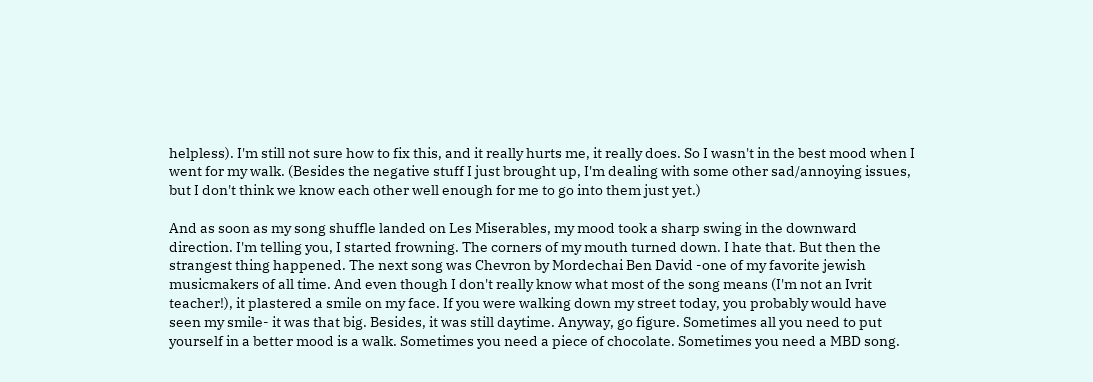helpless). I'm still not sure how to fix this, and it really hurts me, it really does. So I wasn't in the best mood when I went for my walk. (Besides the negative stuff I just brought up, I'm dealing with some other sad/annoying issues, but I don't think we know each other well enough for me to go into them just yet.)

And as soon as my song shuffle landed on Les Miserables, my mood took a sharp swing in the downward direction. I'm telling you, I started frowning. The corners of my mouth turned down. I hate that. But then the strangest thing happened. The next song was Chevron by Mordechai Ben David -one of my favorite jewish musicmakers of all time. And even though I don't really know what most of the song means (I'm not an Ivrit teacher!), it plastered a smile on my face. If you were walking down my street today, you probably would have seen my smile- it was that big. Besides, it was still daytime. Anyway, go figure. Sometimes all you need to put yourself in a better mood is a walk. Sometimes you need a piece of chocolate. Sometimes you need a MBD song.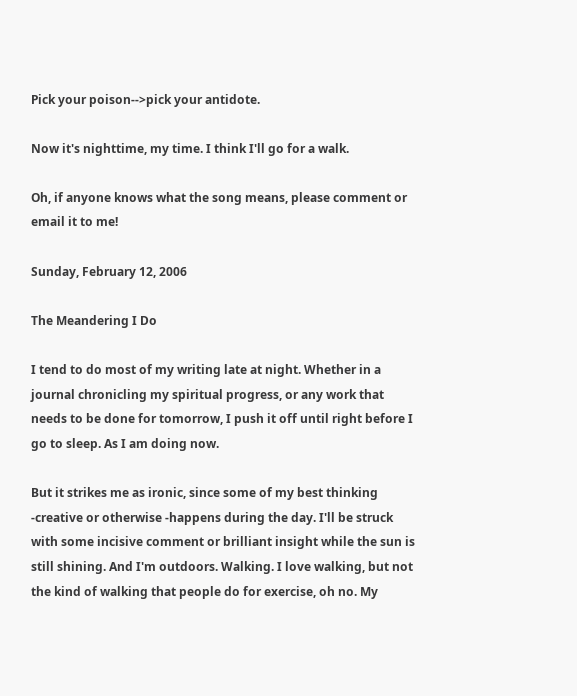Pick your poison-->pick your antidote.

Now it's nighttime, my time. I think I'll go for a walk.

Oh, if anyone knows what the song means, please comment or email it to me!

Sunday, February 12, 2006

The Meandering I Do

I tend to do most of my writing late at night. Whether in a journal chronicling my spiritual progress, or any work that needs to be done for tomorrow, I push it off until right before I go to sleep. As I am doing now.

But it strikes me as ironic, since some of my best thinking -creative or otherwise -happens during the day. I'll be struck with some incisive comment or brilliant insight while the sun is still shining. And I'm outdoors. Walking. I love walking, but not the kind of walking that people do for exercise, oh no. My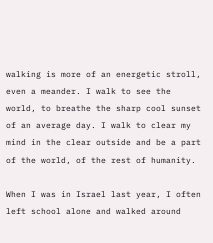walking is more of an energetic stroll, even a meander. I walk to see the world, to breathe the sharp cool sunset of an average day. I walk to clear my mind in the clear outside and be a part of the world, of the rest of humanity.

When I was in Israel last year, I often left school alone and walked around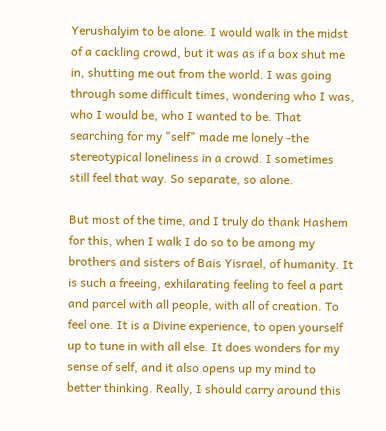Yerushalyim to be alone. I would walk in the midst of a cackling crowd, but it was as if a box shut me in, shutting me out from the world. I was going through some difficult times, wondering who I was, who I would be, who I wanted to be. That searching for my "self" made me lonely -the stereotypical loneliness in a crowd. I sometimes still feel that way. So separate, so alone.

But most of the time, and I truly do thank Hashem for this, when I walk I do so to be among my brothers and sisters of Bais Yisrael, of humanity. It is such a freeing, exhilarating feeling to feel a part and parcel with all people, with all of creation. To feel one. It is a Divine experience, to open yourself up to tune in with all else. It does wonders for my sense of self, and it also opens up my mind to better thinking. Really, I should carry around this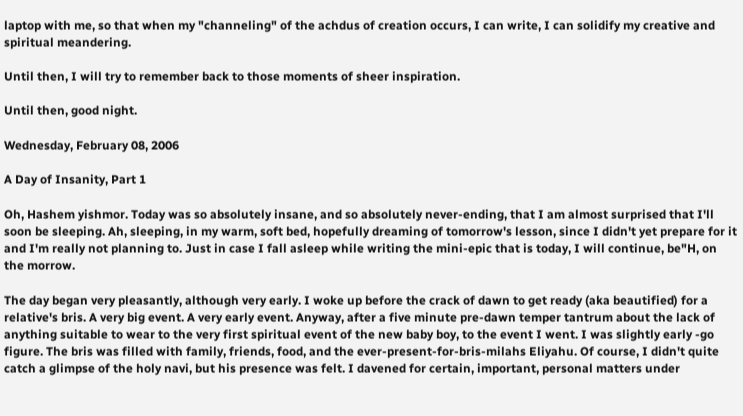laptop with me, so that when my "channeling" of the achdus of creation occurs, I can write, I can solidify my creative and spiritual meandering.

Until then, I will try to remember back to those moments of sheer inspiration.

Until then, good night.

Wednesday, February 08, 2006

A Day of Insanity, Part 1

Oh, Hashem yishmor. Today was so absolutely insane, and so absolutely never-ending, that I am almost surprised that I'll soon be sleeping. Ah, sleeping, in my warm, soft bed, hopefully dreaming of tomorrow's lesson, since I didn't yet prepare for it and I'm really not planning to. Just in case I fall asleep while writing the mini-epic that is today, I will continue, be"H, on the morrow.

The day began very pleasantly, although very early. I woke up before the crack of dawn to get ready (aka beautified) for a relative's bris. A very big event. A very early event. Anyway, after a five minute pre-dawn temper tantrum about the lack of anything suitable to wear to the very first spiritual event of the new baby boy, to the event I went. I was slightly early -go figure. The bris was filled with family, friends, food, and the ever-present-for-bris-milahs Eliyahu. Of course, I didn't quite catch a glimpse of the holy navi, but his presence was felt. I davened for certain, important, personal matters under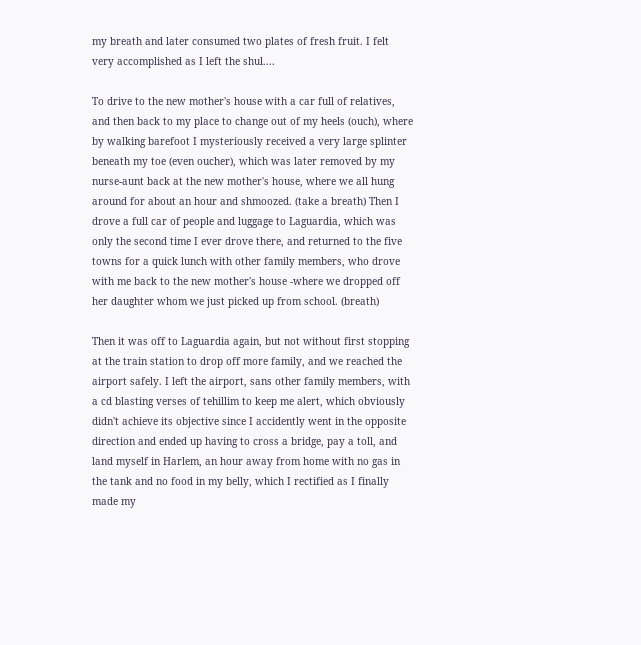my breath and later consumed two plates of fresh fruit. I felt very accomplished as I left the shul....

To drive to the new mother's house with a car full of relatives, and then back to my place to change out of my heels (ouch), where by walking barefoot I mysteriously received a very large splinter beneath my toe (even oucher), which was later removed by my nurse-aunt back at the new mother's house, where we all hung around for about an hour and shmoozed. (take a breath) Then I drove a full car of people and luggage to Laguardia, which was only the second time I ever drove there, and returned to the five towns for a quick lunch with other family members, who drove with me back to the new mother's house -where we dropped off her daughter whom we just picked up from school. (breath)

Then it was off to Laguardia again, but not without first stopping at the train station to drop off more family, and we reached the airport safely. I left the airport, sans other family members, with a cd blasting verses of tehillim to keep me alert, which obviously didn't achieve its objective since I accidently went in the opposite direction and ended up having to cross a bridge, pay a toll, and land myself in Harlem, an hour away from home with no gas in the tank and no food in my belly, which I rectified as I finally made my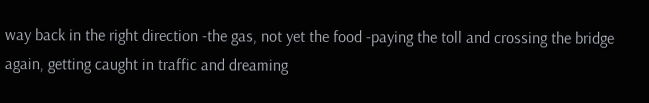way back in the right direction -the gas, not yet the food -paying the toll and crossing the bridge again, getting caught in traffic and dreaming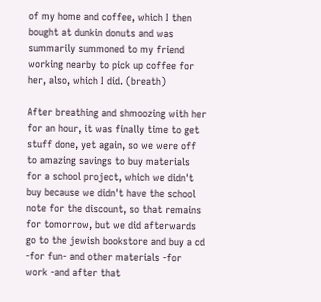of my home and coffee, which I then bought at dunkin donuts and was summarily summoned to my friend working nearby to pick up coffee for her, also, which I did. (breath)

After breathing and shmoozing with her for an hour, it was finally time to get stuff done, yet again, so we were off to amazing savings to buy materials for a school project, which we didn't buy because we didn't have the school note for the discount, so that remains for tomorrow, but we did afterwards go to the jewish bookstore and buy a cd -for fun- and other materials -for work -and after that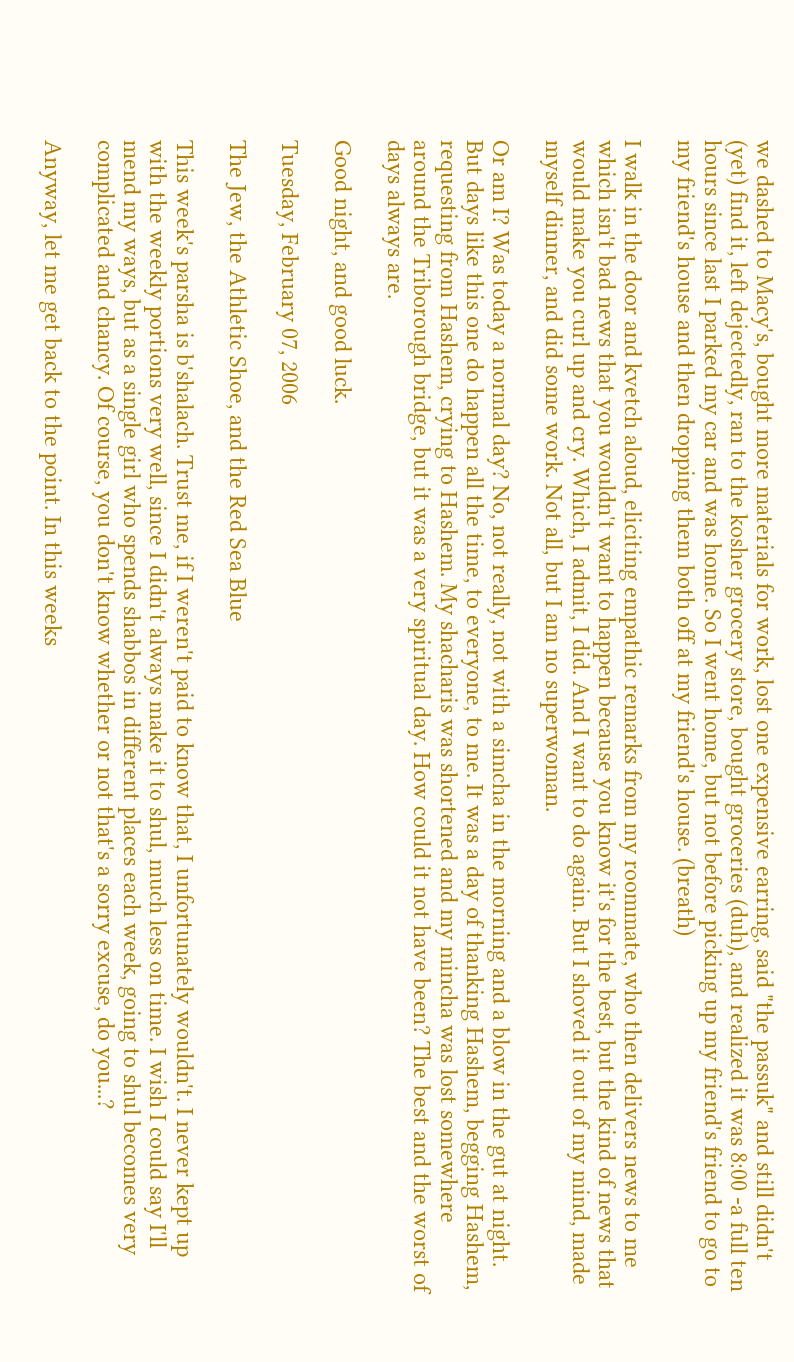we dashed to Macy's, bought more materials for work, lost one expensive earring, said "the passuk" and still didn't (yet) find it, left dejectedly, ran to the kosher grocery store, bought groceries (duh), and realized it was 8:00 -a full ten hours since last I parked my car and was home. So I went home, but not before picking up my friend's friend to go to my friend's house and then dropping them both off at my friend's house. (breath)

I walk in the door and kvetch aloud, eliciting empathic remarks from my roommate, who then delivers news to me which isn't bad news that you wouldn't want to happen because you know it's for the best, but the kind of news that would make you curl up and cry. Which, I admit, I did. And I want to do again. But I shoved it out of my mind, made myself dinner, and did some work. Not all, but I am no superwoman.

Or am I? Was today a normal day? No, not really, not with a simcha in the morning and a blow in the gut at night. But days like this one do happen all the time, to everyone, to me. It was a day of thanking Hashem, begging Hashem, requesting from Hashem, crying to Hashem. My shacharis was shortened and my mincha was lost somewhere around the Triborough bridge, but it was a very spiritual day. How could it not have been? The best and the worst of days always are.

Good night, and good luck.

Tuesday, February 07, 2006

The Jew, the Athletic Shoe, and the Red Sea Blue

This week's parsha is b'shalach. Trust me, if I weren't paid to know that, I unfortunately wouldn't. I never kept up with the weekly portions very well, since I didn't always make it to shul, much less on time. I wish I could say I'll mend my ways, but as a single girl who spends shabbos in different places each week, going to shul becomes very complicated and chancy. Of course, you don't know whether or not that's a sorry excuse, do you...?

Anyway, let me get back to the point. In this weeks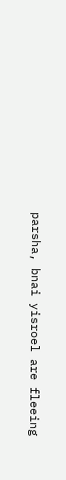parsha, bnai yisroel are fleeing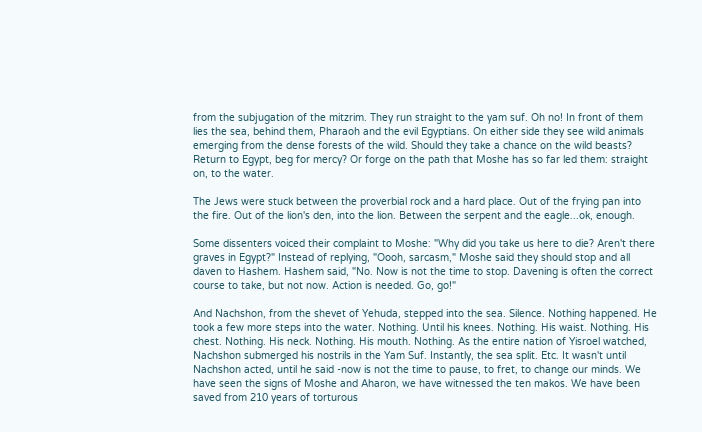from the subjugation of the mitzrim. They run straight to the yam suf. Oh no! In front of them lies the sea, behind them, Pharaoh and the evil Egyptians. On either side they see wild animals emerging from the dense forests of the wild. Should they take a chance on the wild beasts? Return to Egypt, beg for mercy? Or forge on the path that Moshe has so far led them: straight on, to the water.

The Jews were stuck between the proverbial rock and a hard place. Out of the frying pan into the fire. Out of the lion's den, into the lion. Between the serpent and the eagle...ok, enough.

Some dissenters voiced their complaint to Moshe: "Why did you take us here to die? Aren't there graves in Egypt?" Instead of replying, "Oooh, sarcasm," Moshe said they should stop and all daven to Hashem. Hashem said, "No. Now is not the time to stop. Davening is often the correct course to take, but not now. Action is needed. Go, go!"

And Nachshon, from the shevet of Yehuda, stepped into the sea. Silence. Nothing happened. He took a few more steps into the water. Nothing. Until his knees. Nothing. His waist. Nothing. His chest. Nothing. His neck. Nothing. His mouth. Nothing. As the entire nation of Yisroel watched, Nachshon submerged his nostrils in the Yam Suf. Instantly, the sea split. Etc. It wasn't until Nachshon acted, until he said -now is not the time to pause, to fret, to change our minds. We have seen the signs of Moshe and Aharon, we have witnessed the ten makos. We have been saved from 210 years of torturous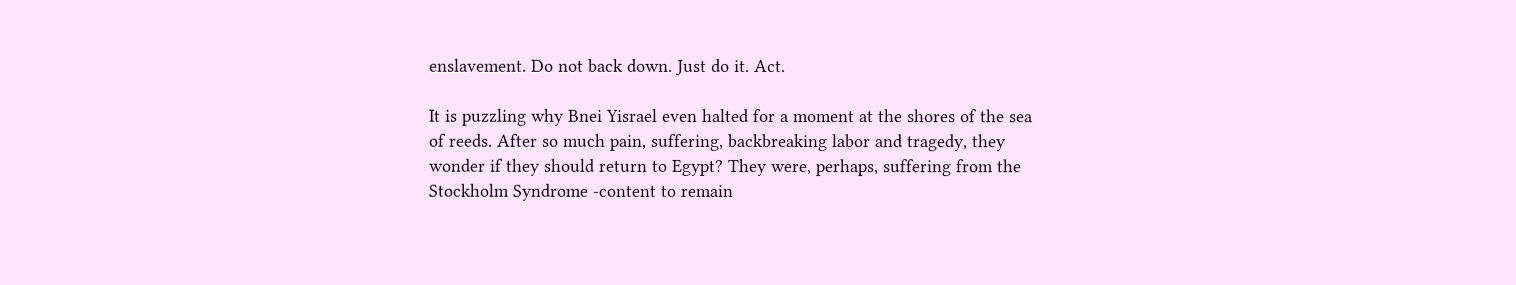enslavement. Do not back down. Just do it. Act.

It is puzzling why Bnei Yisrael even halted for a moment at the shores of the sea of reeds. After so much pain, suffering, backbreaking labor and tragedy, they wonder if they should return to Egypt? They were, perhaps, suffering from the Stockholm Syndrome -content to remain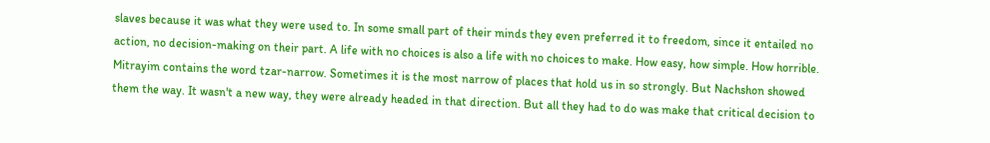slaves because it was what they were used to. In some small part of their minds they even preferred it to freedom, since it entailed no action, no decision-making on their part. A life with no choices is also a life with no choices to make. How easy, how simple. How horrible. Mitrayim contains the word tzar-narrow. Sometimes it is the most narrow of places that hold us in so strongly. But Nachshon showed them the way. It wasn't a new way, they were already headed in that direction. But all they had to do was make that critical decision to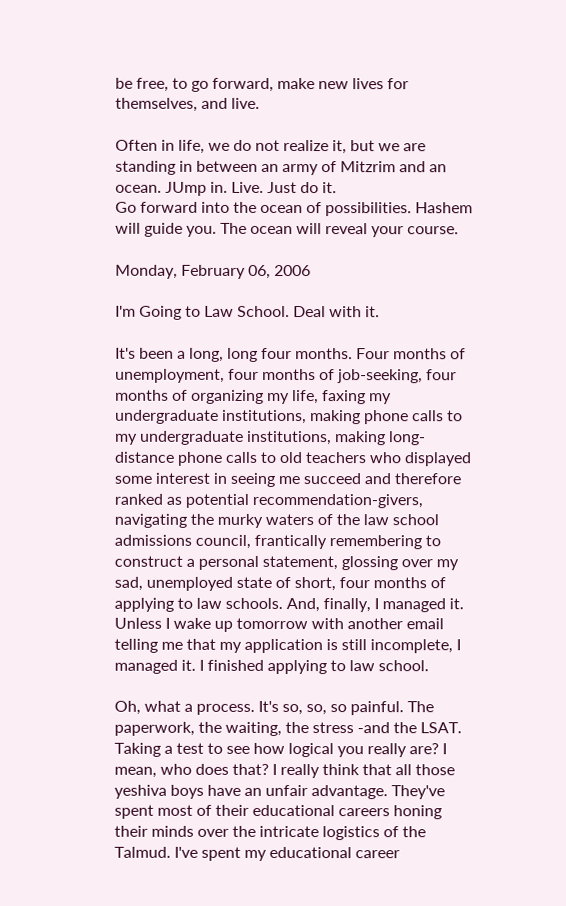be free, to go forward, make new lives for themselves, and live.

Often in life, we do not realize it, but we are standing in between an army of Mitzrim and an ocean. JUmp in. Live. Just do it.
Go forward into the ocean of possibilities. Hashem will guide you. The ocean will reveal your course.

Monday, February 06, 2006

I'm Going to Law School. Deal with it.

It's been a long, long four months. Four months of unemployment, four months of job-seeking, four months of organizing my life, faxing my undergraduate institutions, making phone calls to my undergraduate institutions, making long-distance phone calls to old teachers who displayed some interest in seeing me succeed and therefore ranked as potential recommendation-givers, navigating the murky waters of the law school admissions council, frantically remembering to construct a personal statement, glossing over my sad, unemployed state of short, four months of applying to law schools. And, finally, I managed it. Unless I wake up tomorrow with another email telling me that my application is still incomplete, I managed it. I finished applying to law school.

Oh, what a process. It's so, so, so painful. The paperwork, the waiting, the stress -and the LSAT. Taking a test to see how logical you really are? I mean, who does that? I really think that all those yeshiva boys have an unfair advantage. They've spent most of their educational careers honing their minds over the intricate logistics of the Talmud. I've spent my educational career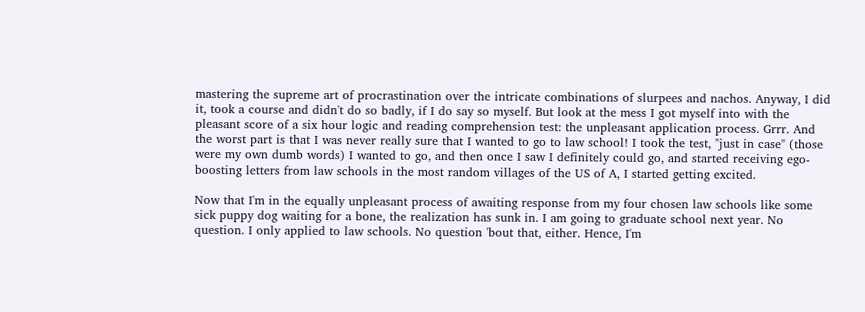mastering the supreme art of procrastination over the intricate combinations of slurpees and nachos. Anyway, I did it, took a course and didn't do so badly, if I do say so myself. But look at the mess I got myself into with the pleasant score of a six hour logic and reading comprehension test: the unpleasant application process. Grrr. And the worst part is that I was never really sure that I wanted to go to law school! I took the test, "just in case" (those were my own dumb words) I wanted to go, and then once I saw I definitely could go, and started receiving ego-boosting letters from law schools in the most random villages of the US of A, I started getting excited.

Now that I'm in the equally unpleasant process of awaiting response from my four chosen law schools like some sick puppy dog waiting for a bone, the realization has sunk in. I am going to graduate school next year. No question. I only applied to law schools. No question 'bout that, either. Hence, I'm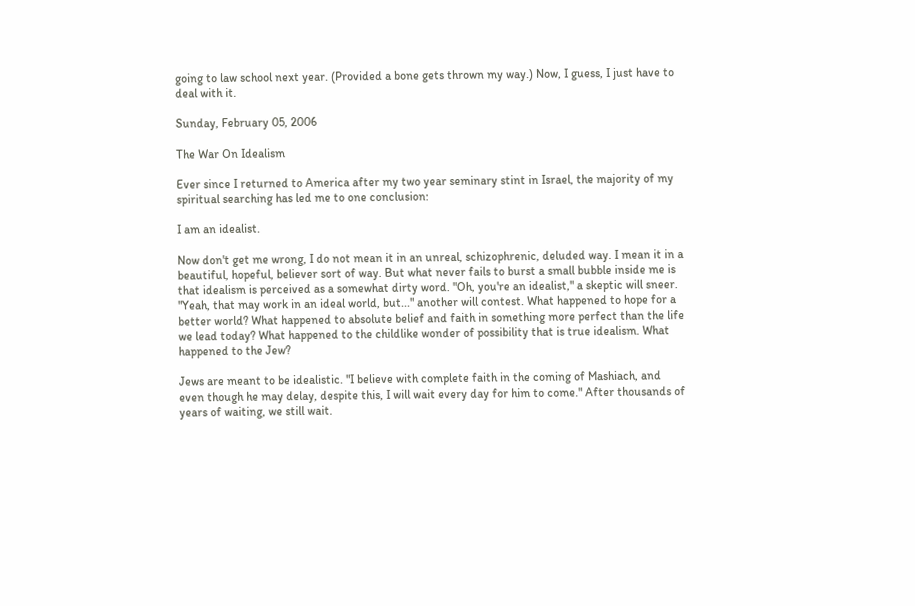going to law school next year. (Provided a bone gets thrown my way.) Now, I guess, I just have to deal with it.

Sunday, February 05, 2006

The War On Idealism

Ever since I returned to America after my two year seminary stint in Israel, the majority of my spiritual searching has led me to one conclusion:

I am an idealist.

Now don't get me wrong, I do not mean it in an unreal, schizophrenic, deluded way. I mean it in a beautiful, hopeful, believer sort of way. But what never fails to burst a small bubble inside me is that idealism is perceived as a somewhat dirty word. "Oh, you're an idealist," a skeptic will sneer. "Yeah, that may work in an ideal world, but..." another will contest. What happened to hope for a better world? What happened to absolute belief and faith in something more perfect than the life we lead today? What happened to the childlike wonder of possibility that is true idealism. What happened to the Jew?

Jews are meant to be idealistic. "I believe with complete faith in the coming of Mashiach, and even though he may delay, despite this, I will wait every day for him to come." After thousands of years of waiting, we still wait.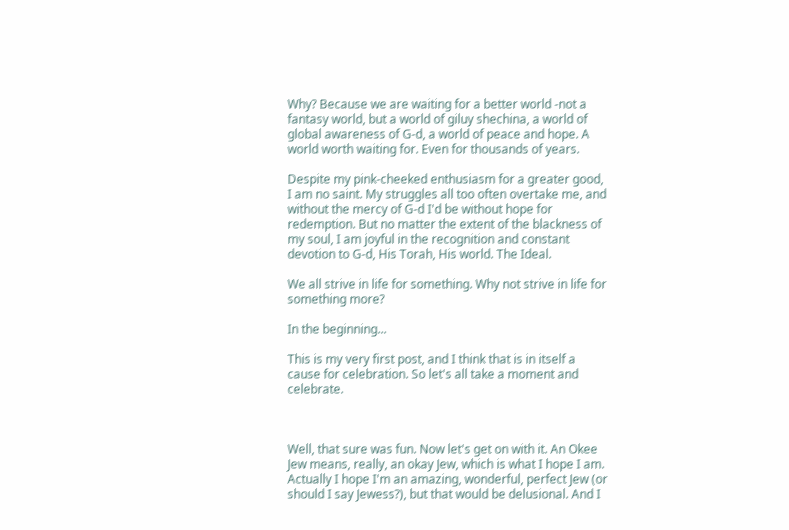Why? Because we are waiting for a better world -not a fantasy world, but a world of giluy shechina, a world of global awareness of G-d, a world of peace and hope. A world worth waiting for. Even for thousands of years.

Despite my pink-cheeked enthusiasm for a greater good, I am no saint. My struggles all too often overtake me, and without the mercy of G-d I'd be without hope for redemption. But no matter the extent of the blackness of my soul, I am joyful in the recognition and constant devotion to G-d, His Torah, His world. The Ideal.

We all strive in life for something. Why not strive in life for something more?

In the beginning...

This is my very first post, and I think that is in itself a cause for celebration. So let's all take a moment and celebrate.



Well, that sure was fun. Now let's get on with it. An Okee Jew means, really, an okay Jew, which is what I hope I am. Actually I hope I'm an amazing, wonderful, perfect Jew (or should I say Jewess?), but that would be delusional. And I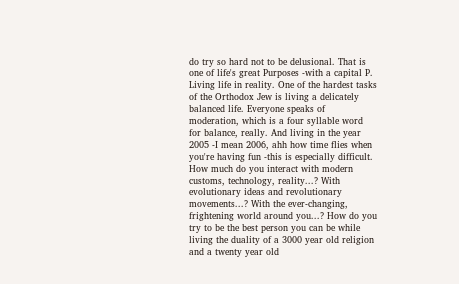do try so hard not to be delusional. That is one of life's great Purposes -with a capital P. Living life in reality. One of the hardest tasks of the Orthodox Jew is living a delicately balanced life. Everyone speaks of moderation, which is a four syllable word for balance, really. And living in the year 2005 -I mean 2006, ahh how time flies when you're having fun -this is especially difficult. How much do you interact with modern customs, technology, reality...? With evolutionary ideas and revolutionary movements...? With the ever-changing, frightening world around you...? How do you try to be the best person you can be while living the duality of a 3000 year old religion and a twenty year old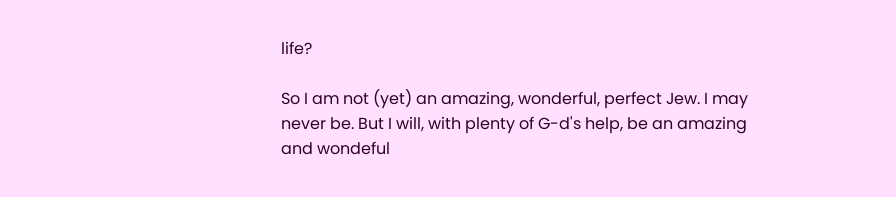life?

So I am not (yet) an amazing, wonderful, perfect Jew. I may never be. But I will, with plenty of G-d's help, be an amazing and wondeful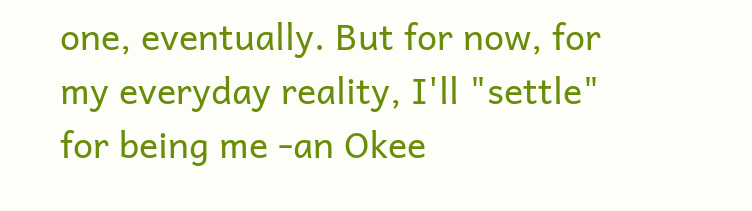one, eventually. But for now, for my everyday reality, I'll "settle" for being me -an Okee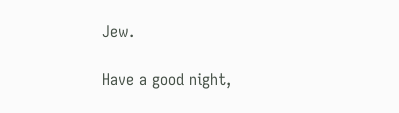Jew.

Have a good night,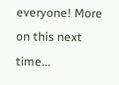everyone! More on this next time...